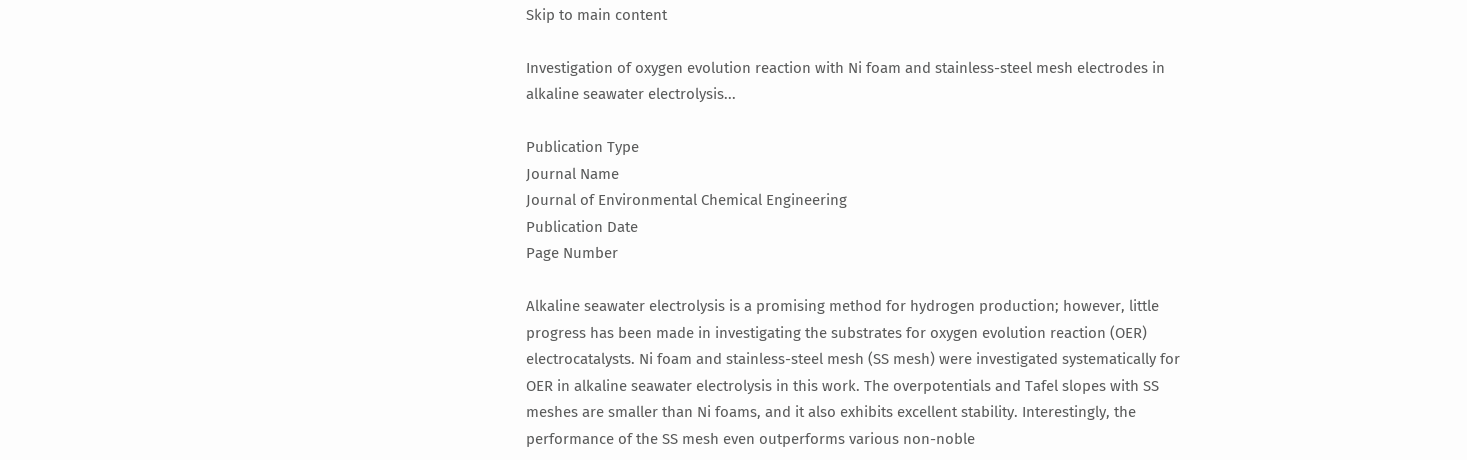Skip to main content

Investigation of oxygen evolution reaction with Ni foam and stainless-steel mesh electrodes in alkaline seawater electrolysis...

Publication Type
Journal Name
Journal of Environmental Chemical Engineering
Publication Date
Page Number

Alkaline seawater electrolysis is a promising method for hydrogen production; however, little progress has been made in investigating the substrates for oxygen evolution reaction (OER) electrocatalysts. Ni foam and stainless-steel mesh (SS mesh) were investigated systematically for OER in alkaline seawater electrolysis in this work. The overpotentials and Tafel slopes with SS meshes are smaller than Ni foams, and it also exhibits excellent stability. Interestingly, the performance of the SS mesh even outperforms various non-noble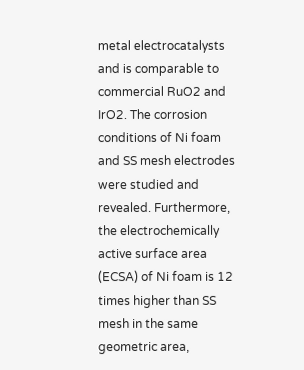metal electrocatalysts and is comparable to commercial RuO2 and IrO2. The corrosion conditions of Ni foam and SS mesh electrodes were studied and revealed. Furthermore, the electrochemically active surface area (ECSA) of Ni foam is 12 times higher than SS mesh in the same geometric area,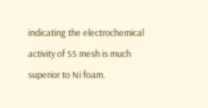indicating the electrochemical activity of SS mesh is much superior to Ni foam.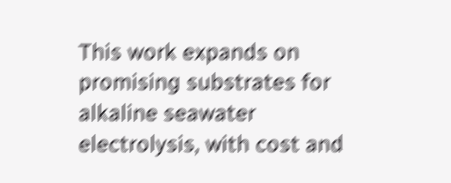This work expands on promising substrates for alkaline seawater electrolysis, with cost and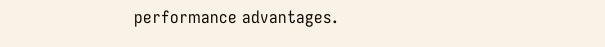performance advantages.